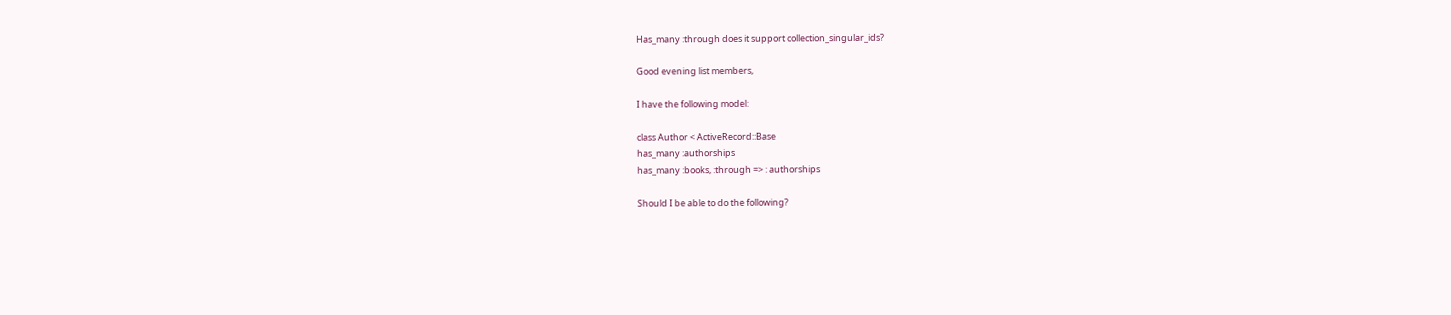Has_many :through does it support collection_singular_ids?

Good evening list members,

I have the following model:

class Author < ActiveRecord::Base
has_many :authorships
has_many :books, :through => : authorships

Should I be able to do the following?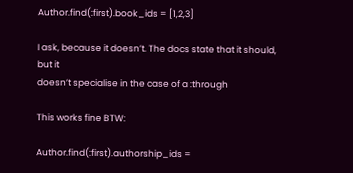Author.find(:first).book_ids = [1,2,3]

I ask, because it doesn’t. The docs state that it should, but it
doesn’t specialise in the case of a :through

This works fine BTW:

Author.find(:first).authorship_ids =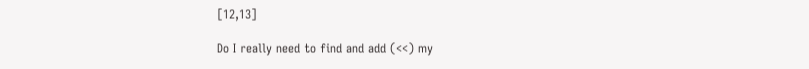[12,13]

Do I really need to find and add (<<) my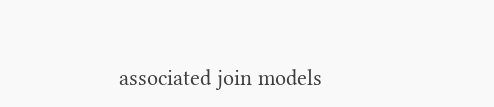associated join models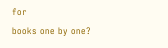for
books one by one?